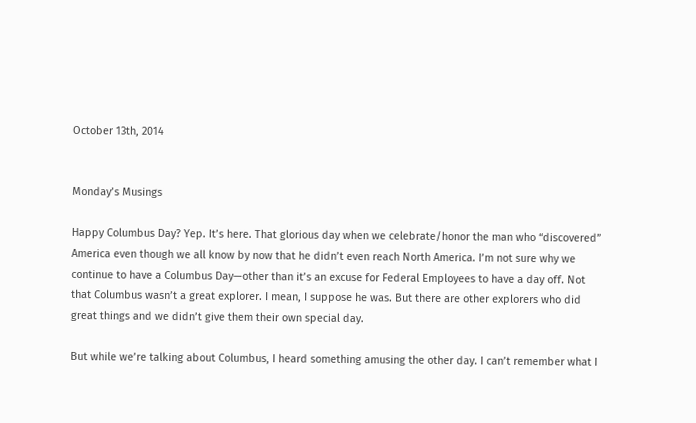October 13th, 2014


Monday’s Musings

Happy Columbus Day? Yep. It’s here. That glorious day when we celebrate/honor the man who “discovered” America even though we all know by now that he didn’t even reach North America. I’m not sure why we continue to have a Columbus Day—other than it’s an excuse for Federal Employees to have a day off. Not that Columbus wasn’t a great explorer. I mean, I suppose he was. But there are other explorers who did great things and we didn’t give them their own special day.

But while we’re talking about Columbus, I heard something amusing the other day. I can’t remember what I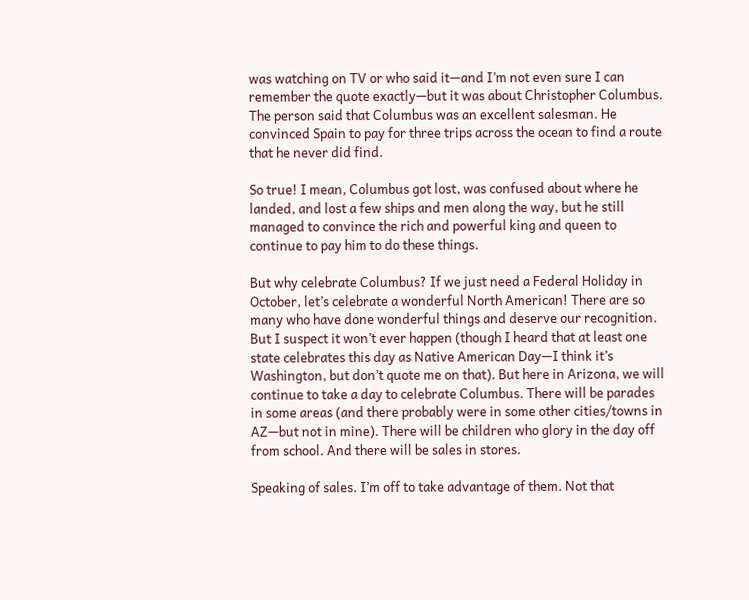was watching on TV or who said it—and I’m not even sure I can remember the quote exactly—but it was about Christopher Columbus. The person said that Columbus was an excellent salesman. He convinced Spain to pay for three trips across the ocean to find a route that he never did find.

So true! I mean, Columbus got lost, was confused about where he landed, and lost a few ships and men along the way, but he still managed to convince the rich and powerful king and queen to continue to pay him to do these things.

But why celebrate Columbus? If we just need a Federal Holiday in October, let’s celebrate a wonderful North American! There are so many who have done wonderful things and deserve our recognition. But I suspect it won’t ever happen (though I heard that at least one state celebrates this day as Native American Day—I think it’s Washington, but don’t quote me on that). But here in Arizona, we will continue to take a day to celebrate Columbus. There will be parades in some areas (and there probably were in some other cities/towns in AZ—but not in mine). There will be children who glory in the day off from school. And there will be sales in stores.

Speaking of sales. I’m off to take advantage of them. Not that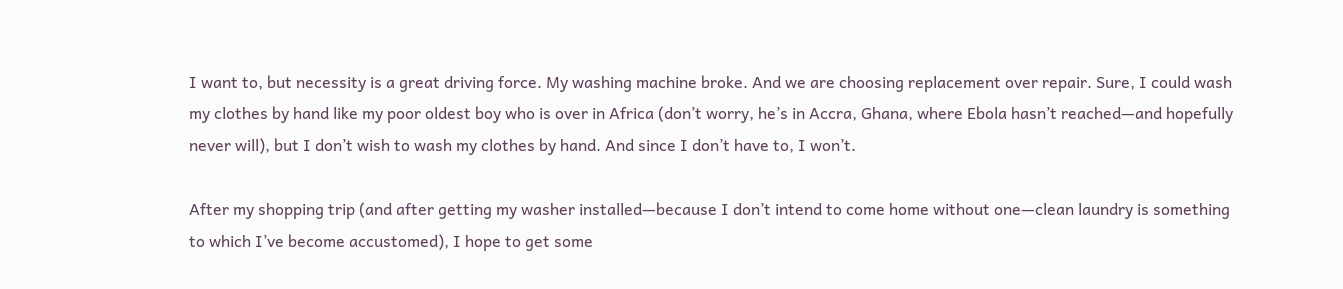I want to, but necessity is a great driving force. My washing machine broke. And we are choosing replacement over repair. Sure, I could wash my clothes by hand like my poor oldest boy who is over in Africa (don’t worry, he’s in Accra, Ghana, where Ebola hasn’t reached—and hopefully never will), but I don’t wish to wash my clothes by hand. And since I don’t have to, I won’t.

After my shopping trip (and after getting my washer installed—because I don’t intend to come home without one—clean laundry is something to which I’ve become accustomed), I hope to get some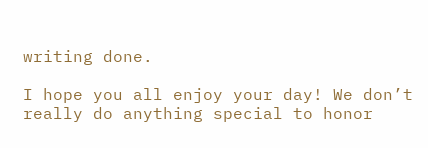writing done.

I hope you all enjoy your day! We don’t really do anything special to honor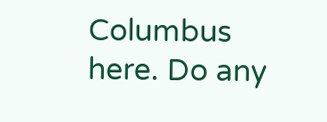Columbus here. Do any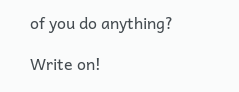of you do anything?

Write on!